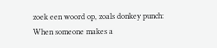zoek een woord op, zoals donkey punch:
When someone makes a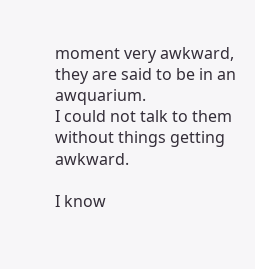moment very awkward, they are said to be in an awquarium.
I could not talk to them without things getting awkward.

I know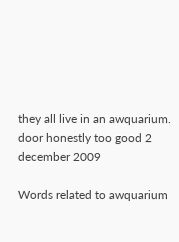they all live in an awquarium.
door honestly too good 2 december 2009

Words related to awquarium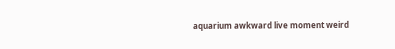aquarium awkward live moment weird